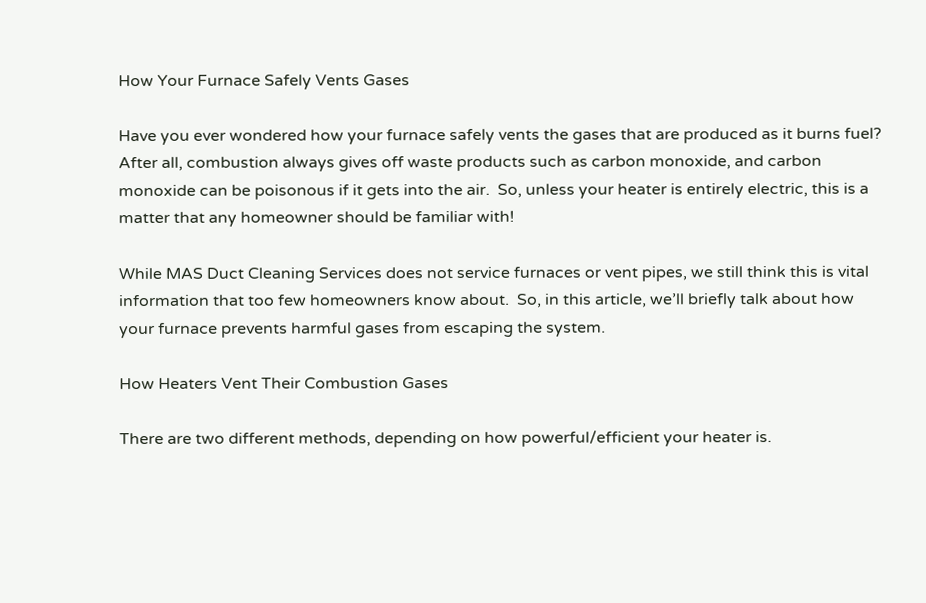How Your Furnace Safely Vents Gases

Have you ever wondered how your furnace safely vents the gases that are produced as it burns fuel?  After all, combustion always gives off waste products such as carbon monoxide, and carbon monoxide can be poisonous if it gets into the air.  So, unless your heater is entirely electric, this is a matter that any homeowner should be familiar with!

While MAS Duct Cleaning Services does not service furnaces or vent pipes, we still think this is vital information that too few homeowners know about.  So, in this article, we’ll briefly talk about how your furnace prevents harmful gases from escaping the system.

How Heaters Vent Their Combustion Gases

There are two different methods, depending on how powerful/efficient your heater is.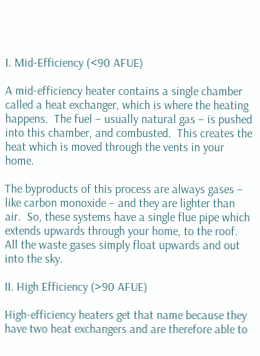I. Mid-Efficiency (<90 AFUE)

A mid-efficiency heater contains a single chamber called a heat exchanger, which is where the heating happens.  The fuel – usually natural gas – is pushed into this chamber, and combusted.  This creates the heat which is moved through the vents in your home.

The byproducts of this process are always gases – like carbon monoxide – and they are lighter than air.  So, these systems have a single flue pipe which extends upwards through your home, to the roof.  All the waste gases simply float upwards and out into the sky.

II. High Efficiency (>90 AFUE)

High-efficiency heaters get that name because they have two heat exchangers and are therefore able to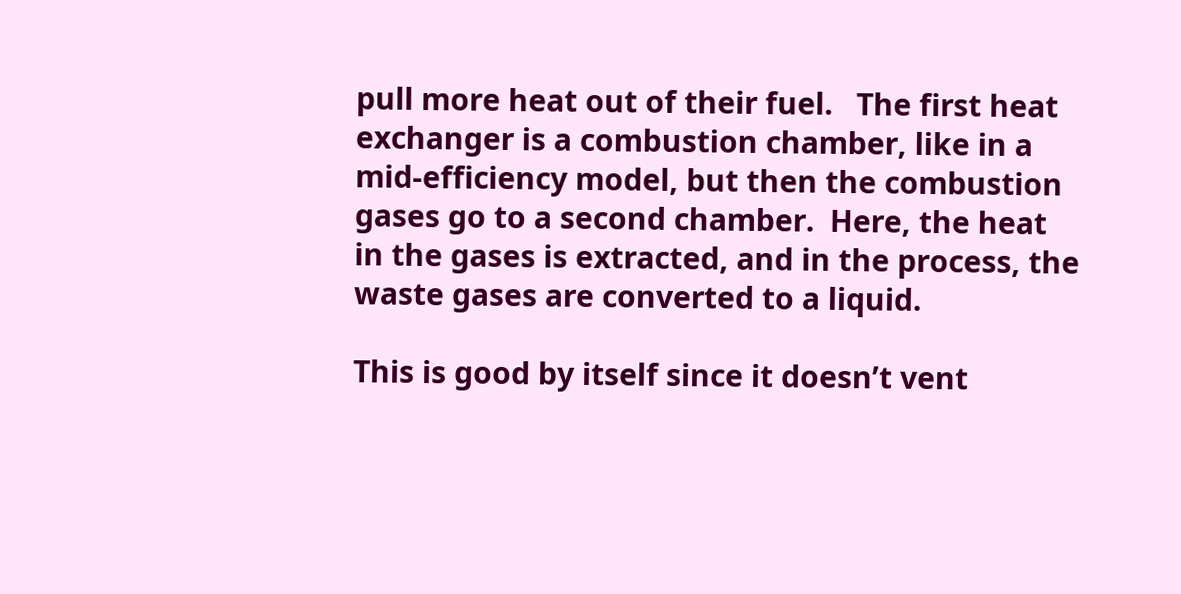pull more heat out of their fuel.   The first heat exchanger is a combustion chamber, like in a mid-efficiency model, but then the combustion gases go to a second chamber.  Here, the heat in the gases is extracted, and in the process, the waste gases are converted to a liquid.

This is good by itself since it doesn’t vent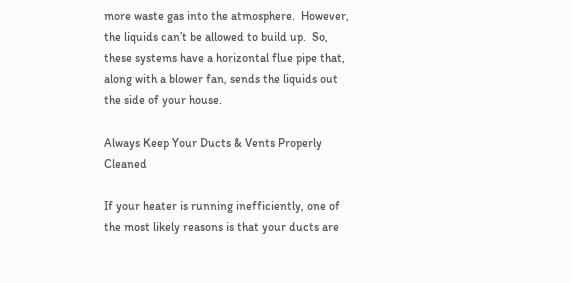more waste gas into the atmosphere.  However, the liquids can’t be allowed to build up.  So, these systems have a horizontal flue pipe that, along with a blower fan, sends the liquids out the side of your house.

Always Keep Your Ducts & Vents Properly Cleaned

If your heater is running inefficiently, one of the most likely reasons is that your ducts are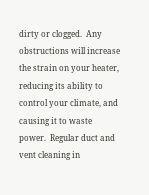dirty or clogged.  Any obstructions will increase the strain on your heater, reducing its ability to control your climate, and causing it to waste power.  Regular duct and vent cleaning in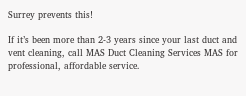Surrey prevents this!

If it’s been more than 2-3 years since your last duct and vent cleaning, call MAS Duct Cleaning Services MAS for professional, affordable service.